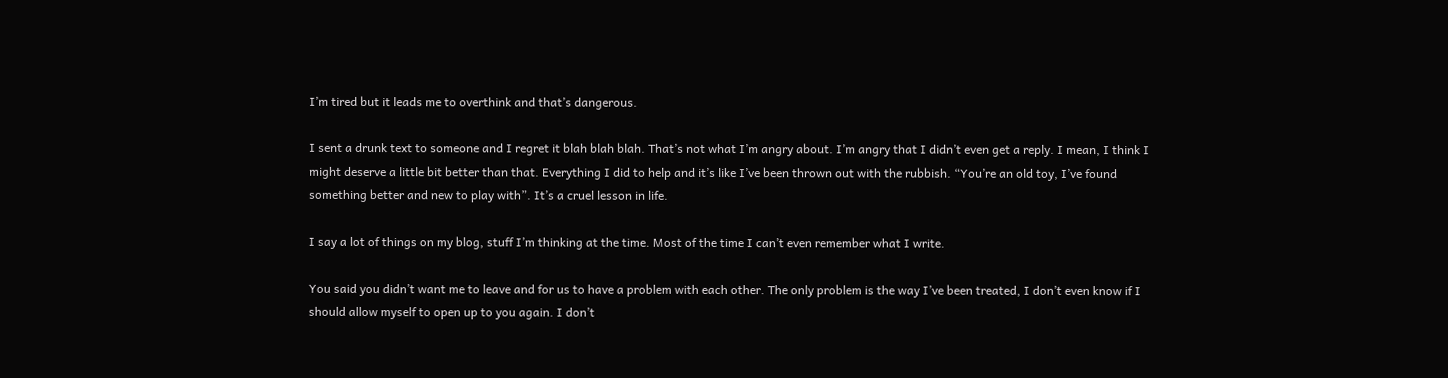I’m tired but it leads me to overthink and that’s dangerous.

I sent a drunk text to someone and I regret it blah blah blah. That’s not what I’m angry about. I’m angry that I didn’t even get a reply. I mean, I think I might deserve a little bit better than that. Everything I did to help and it’s like I’ve been thrown out with the rubbish. “You’re an old toy, I’ve found something better and new to play with”. It’s a cruel lesson in life.

I say a lot of things on my blog, stuff I’m thinking at the time. Most of the time I can’t even remember what I write.

You said you didn’t want me to leave and for us to have a problem with each other. The only problem is the way I’ve been treated, I don’t even know if I should allow myself to open up to you again. I don’t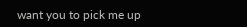want you to pick me up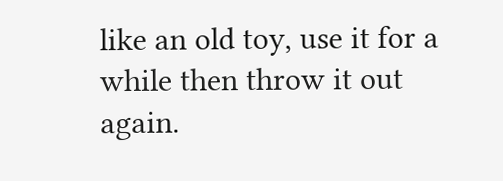like an old toy, use it for a while then throw it out again.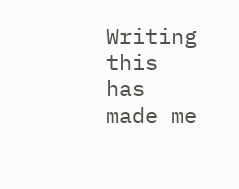Writing this has made me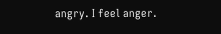angry. I feel anger.